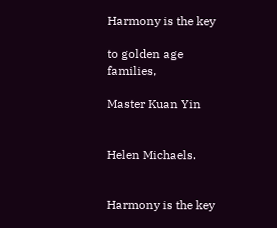Harmony is the key

to golden age families,

Master Kuan Yin


Helen Michaels.


Harmony is the key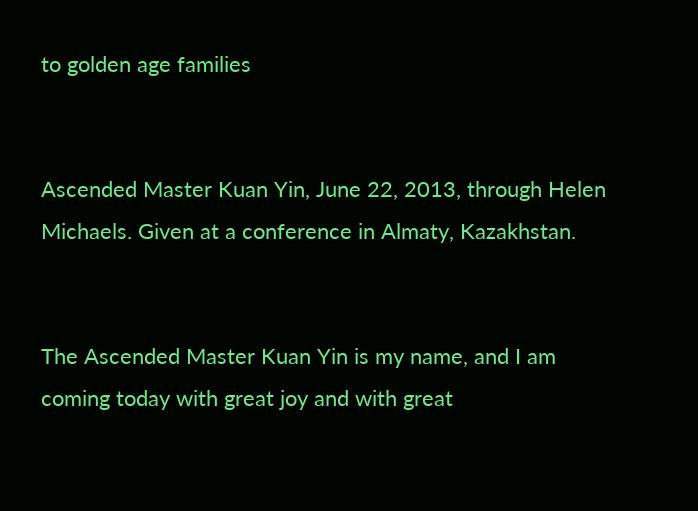to golden age families


Ascended Master Kuan Yin, June 22, 2013, through Helen Michaels. Given at a conference in Almaty, Kazakhstan.


The Ascended Master Kuan Yin is my name, and I am coming today with great joy and with great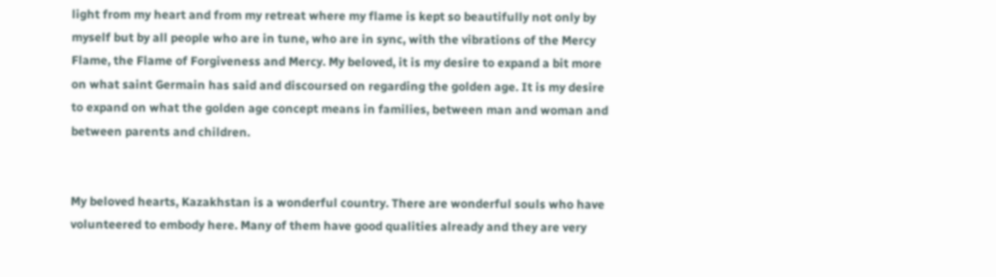light from my heart and from my retreat where my flame is kept so beautifully not only by myself but by all people who are in tune, who are in sync, with the vibrations of the Mercy Flame, the Flame of Forgiveness and Mercy. My beloved, it is my desire to expand a bit more on what saint Germain has said and discoursed on regarding the golden age. It is my desire to expand on what the golden age concept means in families, between man and woman and between parents and children.


My beloved hearts, Kazakhstan is a wonderful country. There are wonderful souls who have volunteered to embody here. Many of them have good qualities already and they are very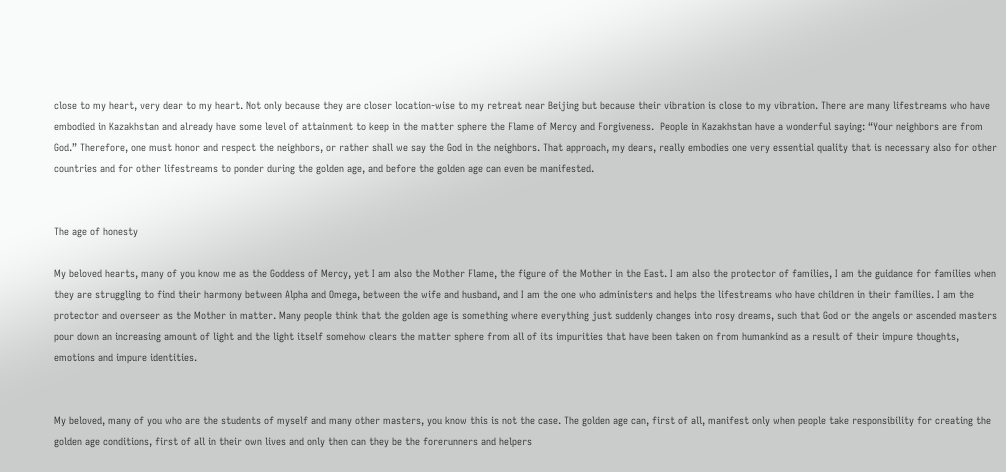close to my heart, very dear to my heart. Not only because they are closer location-wise to my retreat near Beijing but because their vibration is close to my vibration. There are many lifestreams who have embodied in Kazakhstan and already have some level of attainment to keep in the matter sphere the Flame of Mercy and Forgiveness.  People in Kazakhstan have a wonderful saying: “Your neighbors are from God.” Therefore, one must honor and respect the neighbors, or rather shall we say the God in the neighbors. That approach, my dears, really embodies one very essential quality that is necessary also for other countries and for other lifestreams to ponder during the golden age, and before the golden age can even be manifested.


The age of honesty

My beloved hearts, many of you know me as the Goddess of Mercy, yet I am also the Mother Flame, the figure of the Mother in the East. I am also the protector of families, I am the guidance for families when they are struggling to find their harmony between Alpha and Omega, between the wife and husband, and I am the one who administers and helps the lifestreams who have children in their families. I am the protector and overseer as the Mother in matter. Many people think that the golden age is something where everything just suddenly changes into rosy dreams, such that God or the angels or ascended masters pour down an increasing amount of light and the light itself somehow clears the matter sphere from all of its impurities that have been taken on from humankind as a result of their impure thoughts, emotions and impure identities.


My beloved, many of you who are the students of myself and many other masters, you know this is not the case. The golden age can, first of all, manifest only when people take responsibility for creating the golden age conditions, first of all in their own lives and only then can they be the forerunners and helpers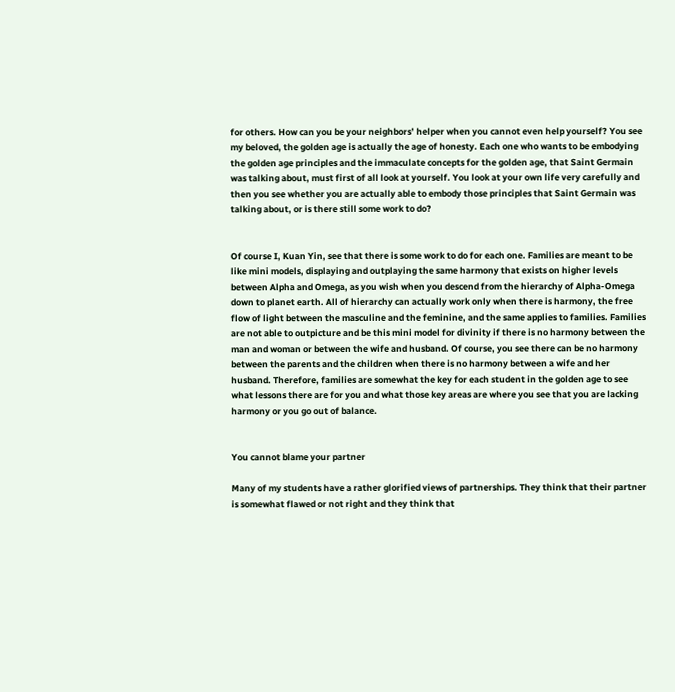for others. How can you be your neighbors’ helper when you cannot even help yourself? You see my beloved, the golden age is actually the age of honesty. Each one who wants to be embodying the golden age principles and the immaculate concepts for the golden age, that Saint Germain was talking about, must first of all look at yourself. You look at your own life very carefully and then you see whether you are actually able to embody those principles that Saint Germain was talking about, or is there still some work to do?


Of course I, Kuan Yin, see that there is some work to do for each one. Families are meant to be like mini models, displaying and outplaying the same harmony that exists on higher levels between Alpha and Omega, as you wish when you descend from the hierarchy of Alpha-Omega down to planet earth. All of hierarchy can actually work only when there is harmony, the free flow of light between the masculine and the feminine, and the same applies to families. Families are not able to outpicture and be this mini model for divinity if there is no harmony between the man and woman or between the wife and husband. Of course, you see there can be no harmony between the parents and the children when there is no harmony between a wife and her husband. Therefore, families are somewhat the key for each student in the golden age to see what lessons there are for you and what those key areas are where you see that you are lacking harmony or you go out of balance.


You cannot blame your partner

Many of my students have a rather glorified views of partnerships. They think that their partner is somewhat flawed or not right and they think that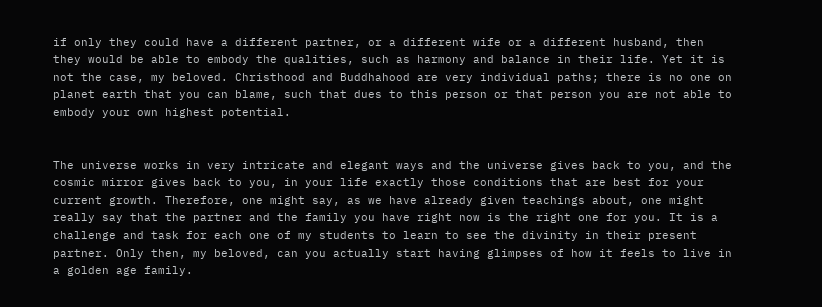if only they could have a different partner, or a different wife or a different husband, then they would be able to embody the qualities, such as harmony and balance in their life. Yet it is not the case, my beloved. Christhood and Buddhahood are very individual paths; there is no one on planet earth that you can blame, such that dues to this person or that person you are not able to embody your own highest potential.


The universe works in very intricate and elegant ways and the universe gives back to you, and the cosmic mirror gives back to you, in your life exactly those conditions that are best for your current growth. Therefore, one might say, as we have already given teachings about, one might really say that the partner and the family you have right now is the right one for you. It is a challenge and task for each one of my students to learn to see the divinity in their present partner. Only then, my beloved, can you actually start having glimpses of how it feels to live in a golden age family.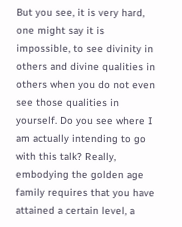But you see, it is very hard, one might say it is impossible, to see divinity in others and divine qualities in others when you do not even see those qualities in yourself. Do you see where I am actually intending to go with this talk? Really, embodying the golden age family requires that you have attained a certain level, a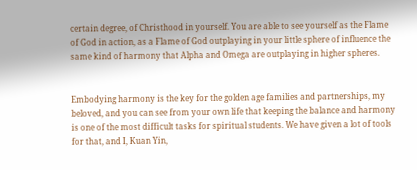certain degree, of Christhood in yourself. You are able to see yourself as the Flame of God in action, as a Flame of God outplaying in your little sphere of influence the same kind of harmony that Alpha and Omega are outplaying in higher spheres.


Embodying harmony is the key for the golden age families and partnerships, my beloved, and you can see from your own life that keeping the balance and harmony is one of the most difficult tasks for spiritual students. We have given a lot of tools for that, and I, Kuan Yin,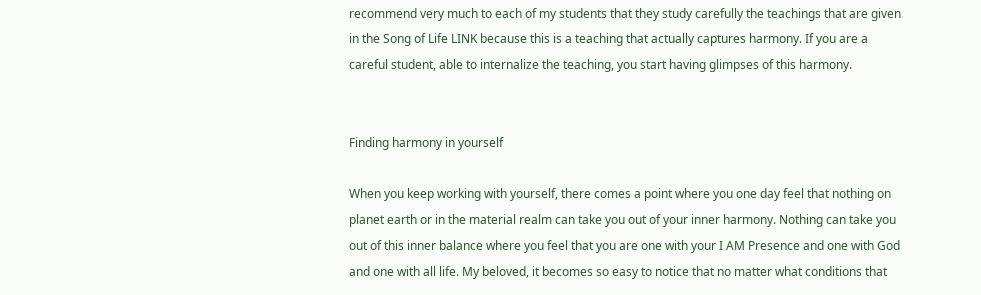recommend very much to each of my students that they study carefully the teachings that are given in the Song of Life LINK because this is a teaching that actually captures harmony. If you are a careful student, able to internalize the teaching, you start having glimpses of this harmony.


Finding harmony in yourself

When you keep working with yourself, there comes a point where you one day feel that nothing on planet earth or in the material realm can take you out of your inner harmony. Nothing can take you out of this inner balance where you feel that you are one with your I AM Presence and one with God and one with all life. My beloved, it becomes so easy to notice that no matter what conditions that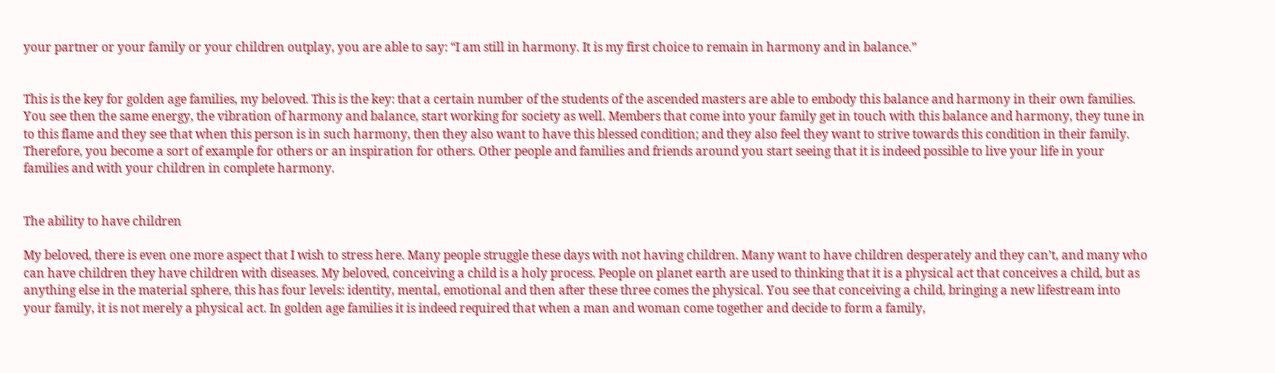your partner or your family or your children outplay, you are able to say: “I am still in harmony. It is my first choice to remain in harmony and in balance.”


This is the key for golden age families, my beloved. This is the key: that a certain number of the students of the ascended masters are able to embody this balance and harmony in their own families. You see then the same energy, the vibration of harmony and balance, start working for society as well. Members that come into your family get in touch with this balance and harmony, they tune in to this flame and they see that when this person is in such harmony, then they also want to have this blessed condition; and they also feel they want to strive towards this condition in their family. Therefore, you become a sort of example for others or an inspiration for others. Other people and families and friends around you start seeing that it is indeed possible to live your life in your families and with your children in complete harmony.


The ability to have children

My beloved, there is even one more aspect that I wish to stress here. Many people struggle these days with not having children. Many want to have children desperately and they can’t, and many who can have children they have children with diseases. My beloved, conceiving a child is a holy process. People on planet earth are used to thinking that it is a physical act that conceives a child, but as anything else in the material sphere, this has four levels: identity, mental, emotional and then after these three comes the physical. You see that conceiving a child, bringing a new lifestream into your family, it is not merely a physical act. In golden age families it is indeed required that when a man and woman come together and decide to form a family,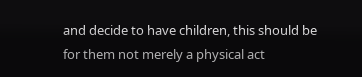and decide to have children, this should be for them not merely a physical act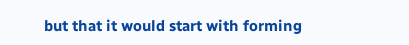but that it would start with forming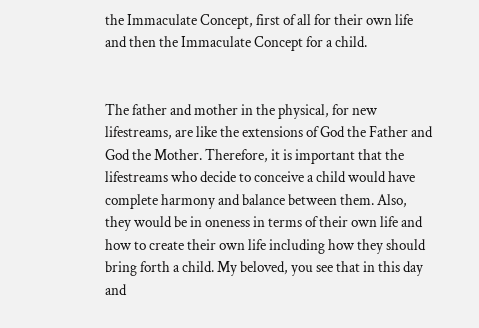the Immaculate Concept, first of all for their own life and then the Immaculate Concept for a child.


The father and mother in the physical, for new lifestreams, are like the extensions of God the Father and God the Mother. Therefore, it is important that the lifestreams who decide to conceive a child would have complete harmony and balance between them. Also, they would be in oneness in terms of their own life and how to create their own life including how they should bring forth a child. My beloved, you see that in this day and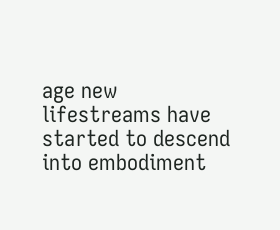age new lifestreams have started to descend into embodiment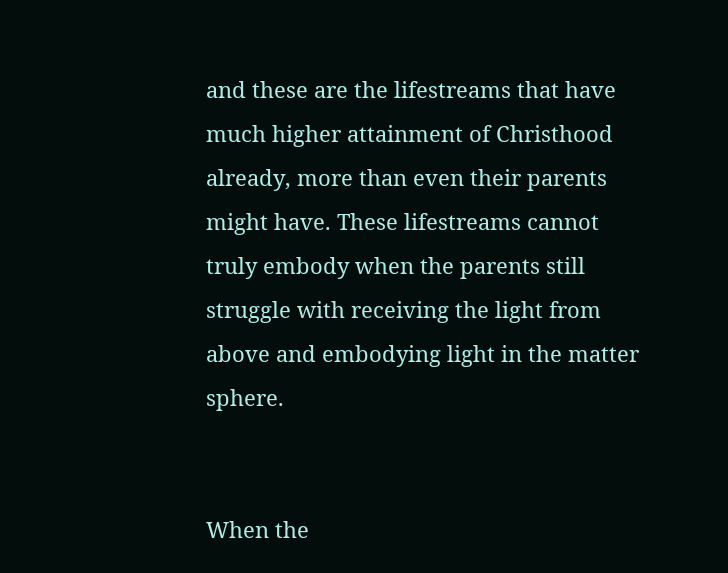and these are the lifestreams that have much higher attainment of Christhood already, more than even their parents might have. These lifestreams cannot truly embody when the parents still struggle with receiving the light from above and embodying light in the matter sphere.


When the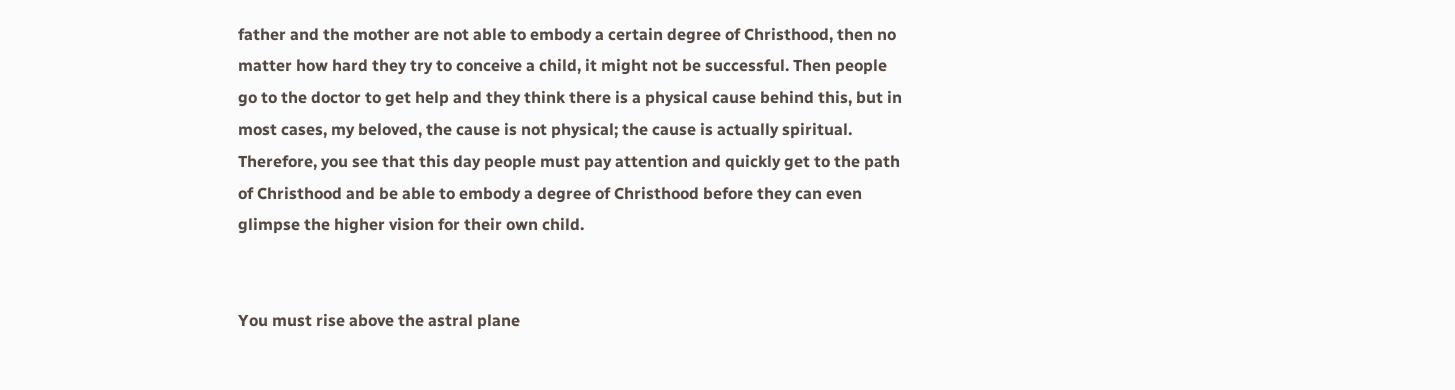father and the mother are not able to embody a certain degree of Christhood, then no matter how hard they try to conceive a child, it might not be successful. Then people go to the doctor to get help and they think there is a physical cause behind this, but in most cases, my beloved, the cause is not physical; the cause is actually spiritual. Therefore, you see that this day people must pay attention and quickly get to the path of Christhood and be able to embody a degree of Christhood before they can even glimpse the higher vision for their own child.


You must rise above the astral plane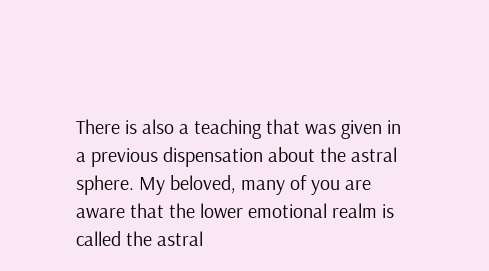There is also a teaching that was given in a previous dispensation about the astral sphere. My beloved, many of you are aware that the lower emotional realm is called the astral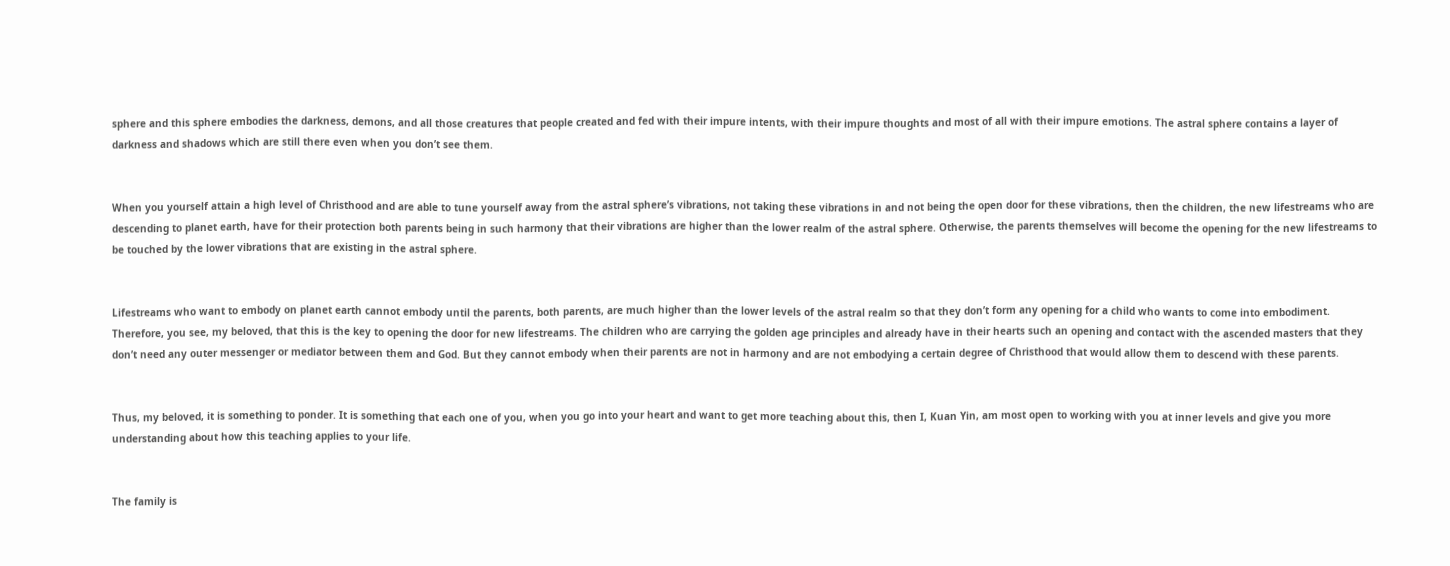sphere and this sphere embodies the darkness, demons, and all those creatures that people created and fed with their impure intents, with their impure thoughts and most of all with their impure emotions. The astral sphere contains a layer of darkness and shadows which are still there even when you don’t see them.


When you yourself attain a high level of Christhood and are able to tune yourself away from the astral sphere’s vibrations, not taking these vibrations in and not being the open door for these vibrations, then the children, the new lifestreams who are descending to planet earth, have for their protection both parents being in such harmony that their vibrations are higher than the lower realm of the astral sphere. Otherwise, the parents themselves will become the opening for the new lifestreams to be touched by the lower vibrations that are existing in the astral sphere.


Lifestreams who want to embody on planet earth cannot embody until the parents, both parents, are much higher than the lower levels of the astral realm so that they don’t form any opening for a child who wants to come into embodiment. Therefore, you see, my beloved, that this is the key to opening the door for new lifestreams. The children who are carrying the golden age principles and already have in their hearts such an opening and contact with the ascended masters that they don’t need any outer messenger or mediator between them and God. But they cannot embody when their parents are not in harmony and are not embodying a certain degree of Christhood that would allow them to descend with these parents.


Thus, my beloved, it is something to ponder. It is something that each one of you, when you go into your heart and want to get more teaching about this, then I, Kuan Yin, am most open to working with you at inner levels and give you more understanding about how this teaching applies to your life.


The family is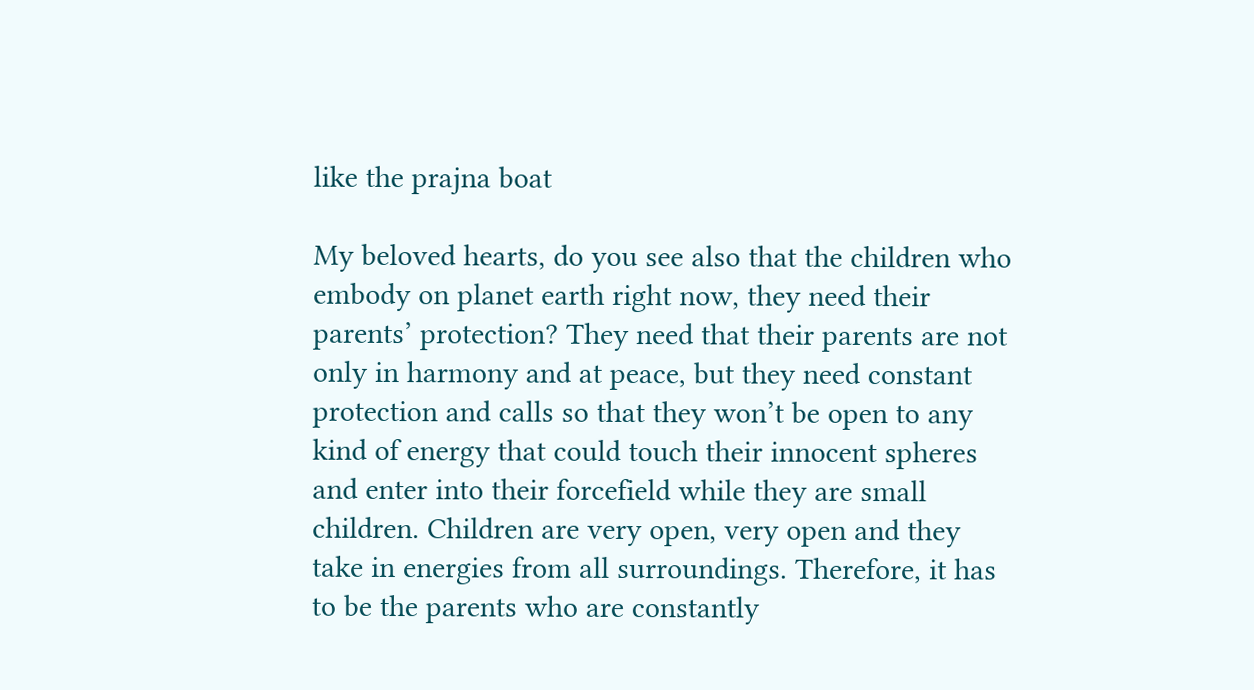like the prajna boat

My beloved hearts, do you see also that the children who embody on planet earth right now, they need their parents’ protection? They need that their parents are not only in harmony and at peace, but they need constant protection and calls so that they won’t be open to any kind of energy that could touch their innocent spheres and enter into their forcefield while they are small children. Children are very open, very open and they take in energies from all surroundings. Therefore, it has to be the parents who are constantly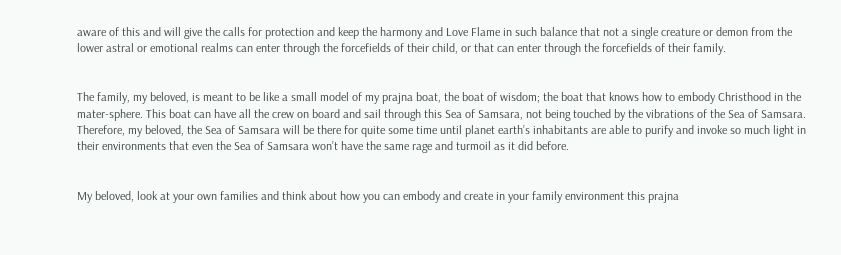aware of this and will give the calls for protection and keep the harmony and Love Flame in such balance that not a single creature or demon from the lower astral or emotional realms can enter through the forcefields of their child, or that can enter through the forcefields of their family.


The family, my beloved, is meant to be like a small model of my prajna boat, the boat of wisdom; the boat that knows how to embody Christhood in the mater-sphere. This boat can have all the crew on board and sail through this Sea of Samsara, not being touched by the vibrations of the Sea of Samsara. Therefore, my beloved, the Sea of Samsara will be there for quite some time until planet earth’s inhabitants are able to purify and invoke so much light in their environments that even the Sea of Samsara won’t have the same rage and turmoil as it did before.


My beloved, look at your own families and think about how you can embody and create in your family environment this prajna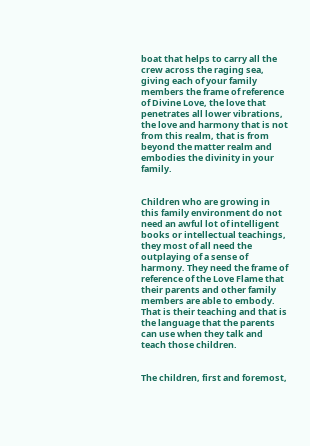boat that helps to carry all the crew across the raging sea, giving each of your family members the frame of reference of Divine Love, the love that penetrates all lower vibrations, the love and harmony that is not from this realm, that is from beyond the matter realm and embodies the divinity in your family.


Children who are growing in this family environment do not need an awful lot of intelligent books or intellectual teachings, they most of all need the outplaying of a sense of harmony. They need the frame of reference of the Love Flame that their parents and other family members are able to embody. That is their teaching and that is the language that the parents can use when they talk and teach those children.


The children, first and foremost,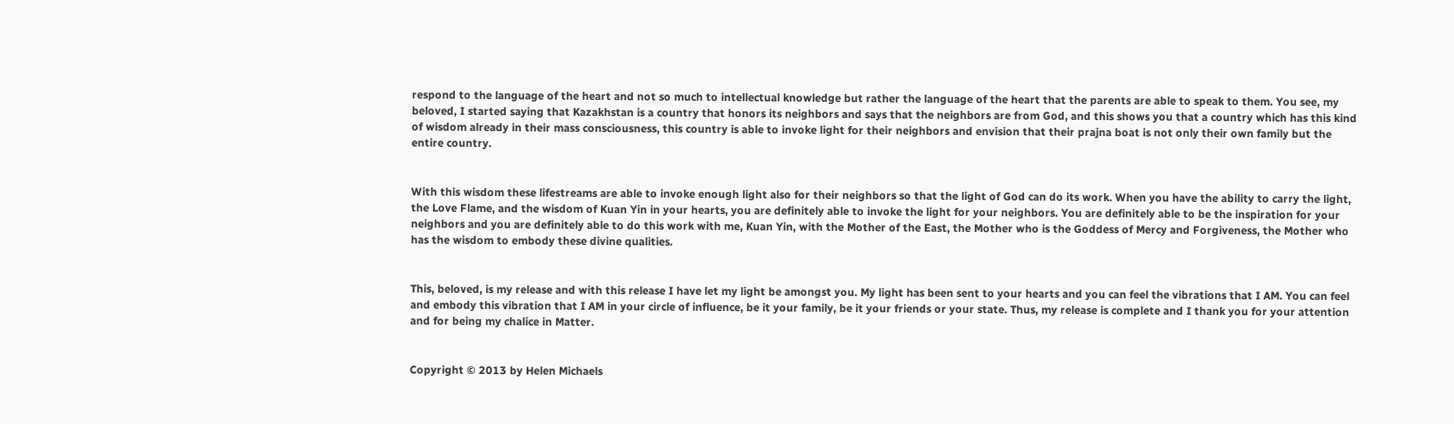respond to the language of the heart and not so much to intellectual knowledge but rather the language of the heart that the parents are able to speak to them. You see, my beloved, I started saying that Kazakhstan is a country that honors its neighbors and says that the neighbors are from God, and this shows you that a country which has this kind of wisdom already in their mass consciousness, this country is able to invoke light for their neighbors and envision that their prajna boat is not only their own family but the entire country.


With this wisdom these lifestreams are able to invoke enough light also for their neighbors so that the light of God can do its work. When you have the ability to carry the light, the Love Flame, and the wisdom of Kuan Yin in your hearts, you are definitely able to invoke the light for your neighbors. You are definitely able to be the inspiration for your neighbors and you are definitely able to do this work with me, Kuan Yin, with the Mother of the East, the Mother who is the Goddess of Mercy and Forgiveness, the Mother who has the wisdom to embody these divine qualities.


This, beloved, is my release and with this release I have let my light be amongst you. My light has been sent to your hearts and you can feel the vibrations that I AM. You can feel and embody this vibration that I AM in your circle of influence, be it your family, be it your friends or your state. Thus, my release is complete and I thank you for your attention and for being my chalice in Matter.


Copyright © 2013 by Helen Michaels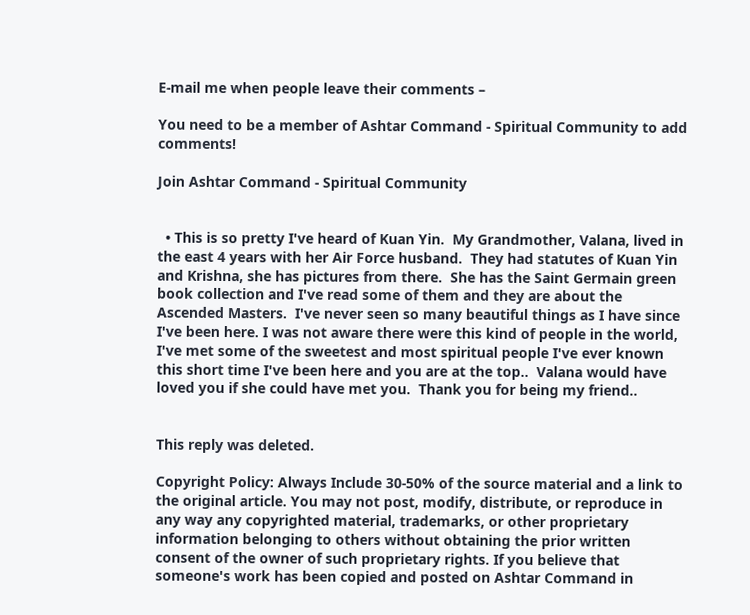E-mail me when people leave their comments –

You need to be a member of Ashtar Command - Spiritual Community to add comments!

Join Ashtar Command - Spiritual Community


  • This is so pretty I've heard of Kuan Yin.  My Grandmother, Valana, lived in the east 4 years with her Air Force husband.  They had statutes of Kuan Yin and Krishna, she has pictures from there.  She has the Saint Germain green book collection and I've read some of them and they are about the Ascended Masters.  I've never seen so many beautiful things as I have since I've been here. I was not aware there were this kind of people in the world, I've met some of the sweetest and most spiritual people I've ever known this short time I've been here and you are at the top..  Valana would have loved you if she could have met you.  Thank you for being my friend..


This reply was deleted.

Copyright Policy: Always Include 30-50% of the source material and a link to the original article. You may not post, modify, distribute, or reproduce in any way any copyrighted material, trademarks, or other proprietary information belonging to others without obtaining the prior written consent of the owner of such proprietary rights. If you believe that someone's work has been copied and posted on Ashtar Command in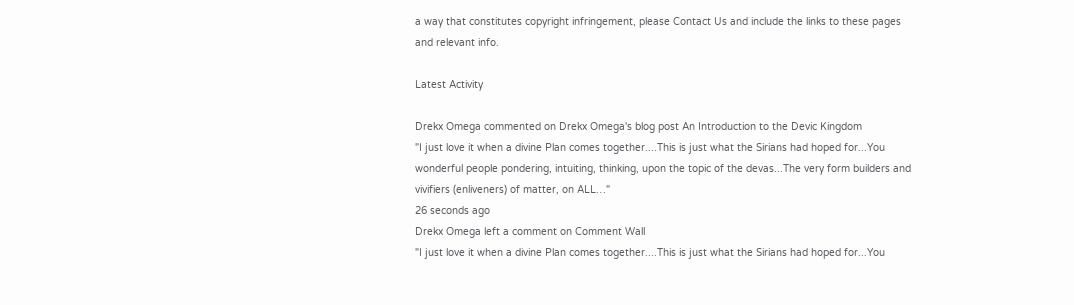a way that constitutes copyright infringement, please Contact Us and include the links to these pages and relevant info.

Latest Activity

Drekx Omega commented on Drekx Omega's blog post An Introduction to the Devic Kingdom
"I just love it when a divine Plan comes together....This is just what the Sirians had hoped for...You wonderful people pondering, intuiting, thinking, upon the topic of the devas...The very form builders and vivifiers (enliveners) of matter, on ALL…"
26 seconds ago
Drekx Omega left a comment on Comment Wall
"I just love it when a divine Plan comes together....This is just what the Sirians had hoped for...You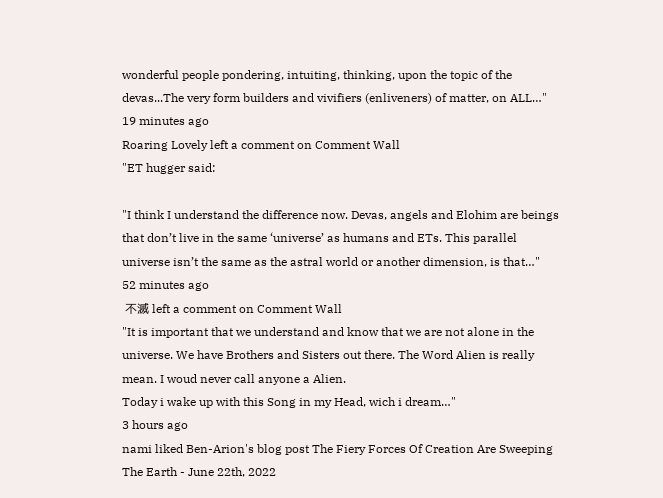wonderful people pondering, intuiting, thinking, upon the topic of the devas...The very form builders and vivifiers (enliveners) of matter, on ALL…"
19 minutes ago
Roaring Lovely left a comment on Comment Wall
"ET hugger said:

"I think I understand the difference now. Devas, angels and Elohim are beings that don’t live in the same ‘universe’ as humans and ETs. This parallel universe isn’t the same as the astral world or another dimension, is that…"
52 minutes ago
 不滅 left a comment on Comment Wall
"It is important that we understand and know that we are not alone in the universe. We have Brothers and Sisters out there. The Word Alien is really mean. I woud never call anyone a Alien.
Today i wake up with this Song in my Head, wich i dream…"
3 hours ago
nami liked Ben-Arion's blog post The Fiery Forces Of Creation Are Sweeping The Earth - June 22th, 2022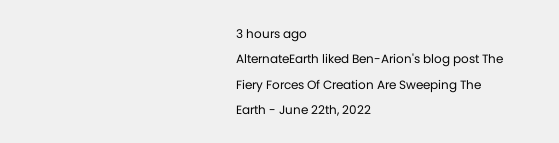3 hours ago
AlternateEarth liked Ben-Arion's blog post The Fiery Forces Of Creation Are Sweeping The Earth - June 22th, 2022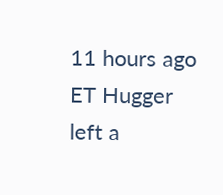11 hours ago
ET Hugger left a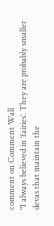comment on Comment Wall
"I always believed in ‘fairies’. They are probably smaller devas that maintain the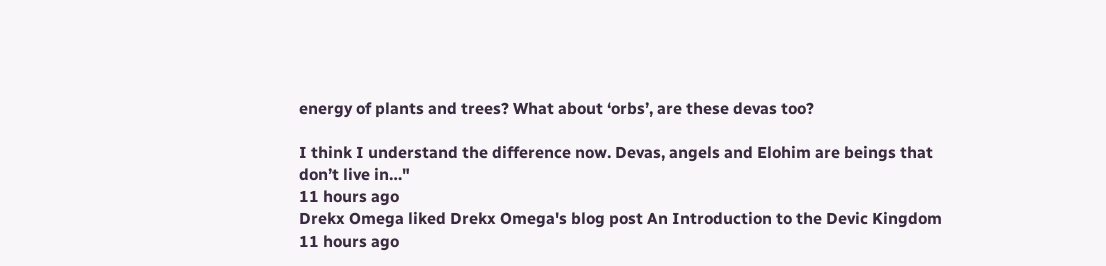energy of plants and trees? What about ‘orbs’, are these devas too?

I think I understand the difference now. Devas, angels and Elohim are beings that don’t live in…"
11 hours ago
Drekx Omega liked Drekx Omega's blog post An Introduction to the Devic Kingdom
11 hours ago